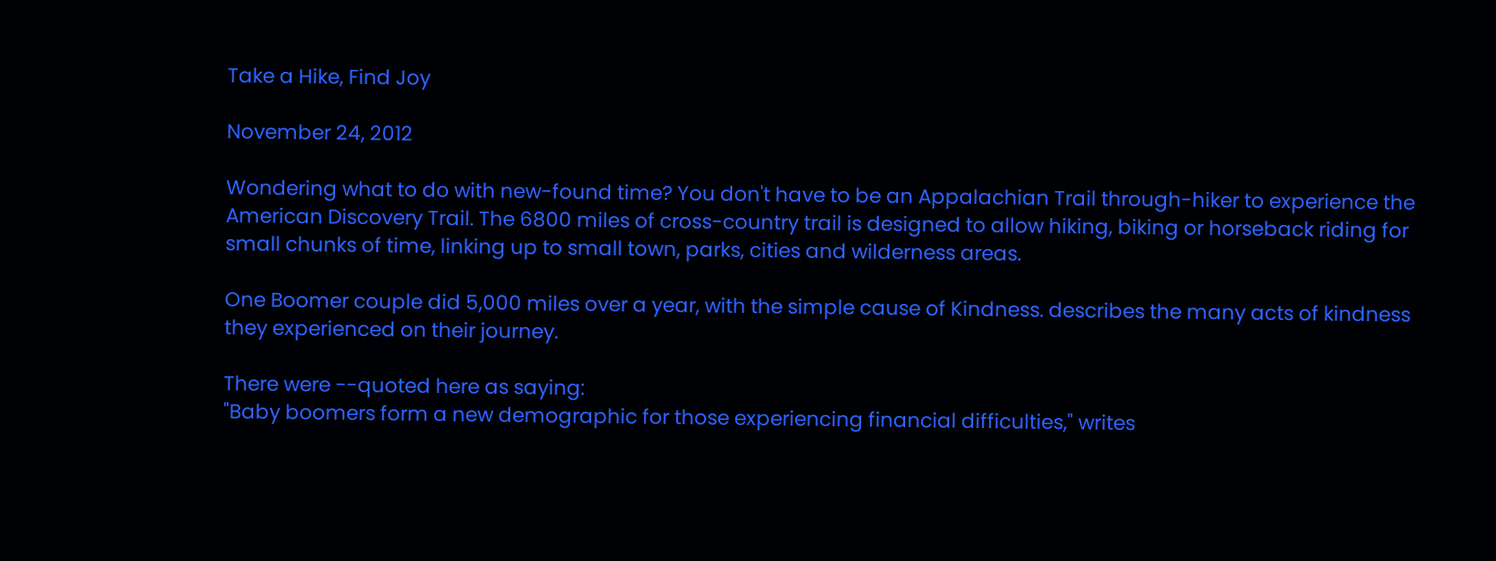Take a Hike, Find Joy

November 24, 2012

Wondering what to do with new-found time? You don't have to be an Appalachian Trail through-hiker to experience the American Discovery Trail. The 6800 miles of cross-country trail is designed to allow hiking, biking or horseback riding for small chunks of time, linking up to small town, parks, cities and wilderness areas.

One Boomer couple did 5,000 miles over a year, with the simple cause of Kindness. describes the many acts of kindness they experienced on their journey.

There were --quoted here as saying:
"Baby boomers form a new demographic for those experiencing financial difficulties," writes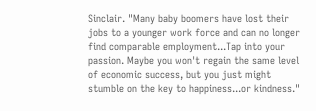Sinclair. "Many baby boomers have lost their jobs to a younger work force and can no longer find comparable employment...Tap into your passion. Maybe you won't regain the same level of economic success, but you just might stumble on the key to happiness...or kindness."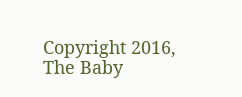Copyright 2016, The Baby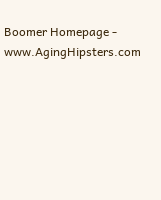Boomer Homepage - www.AgingHipsters.com